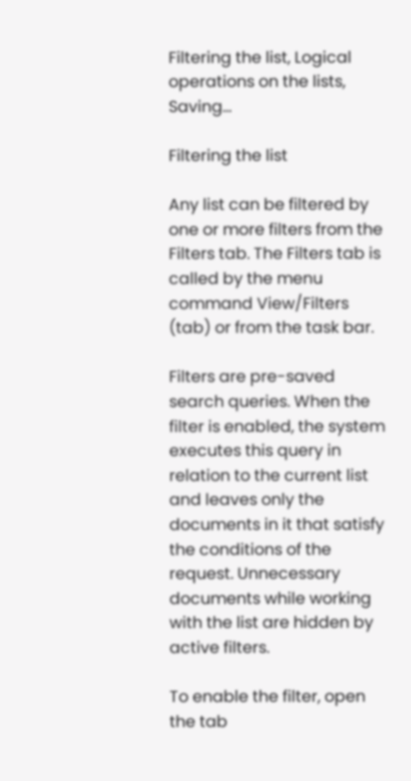Filtering the list, Logical operations on the lists, Saving...

Filtering the list

Any list can be filtered by one or more filters from the Filters tab. The Filters tab is called by the menu command View/Filters (tab) or from the task bar.

Filters are pre-saved search queries. When the filter is enabled, the system executes this query in relation to the current list and leaves only the documents in it that satisfy the conditions of the request. Unnecessary documents while working with the list are hidden by active filters.

To enable the filter, open the tab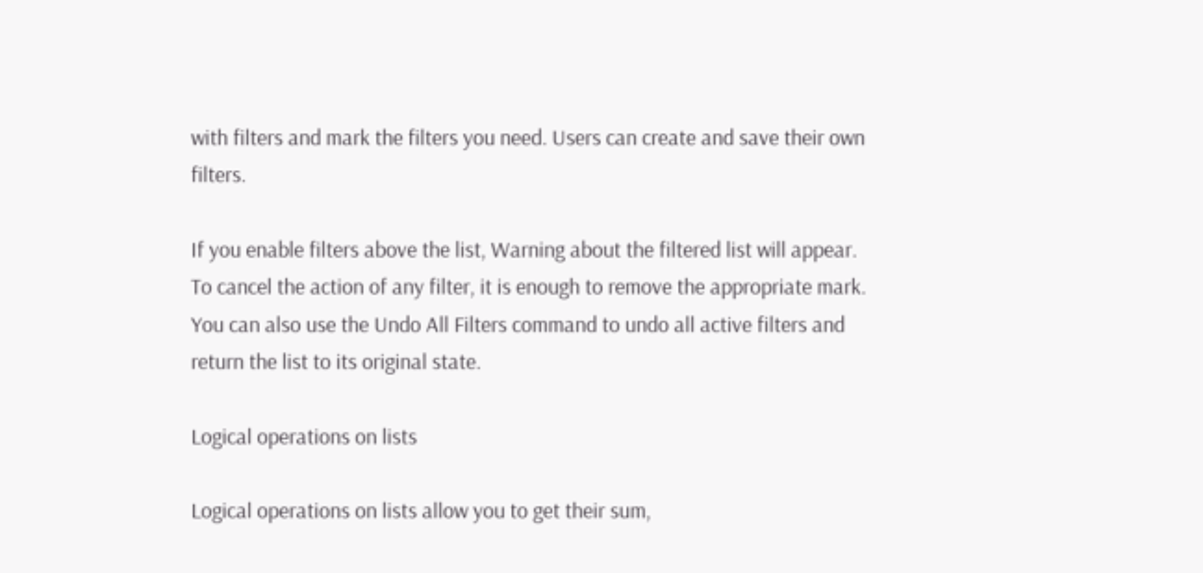with filters and mark the filters you need. Users can create and save their own filters.

If you enable filters above the list, Warning about the filtered list will appear. To cancel the action of any filter, it is enough to remove the appropriate mark. You can also use the Undo All Filters command to undo all active filters and return the list to its original state.

Logical operations on lists

Logical operations on lists allow you to get their sum,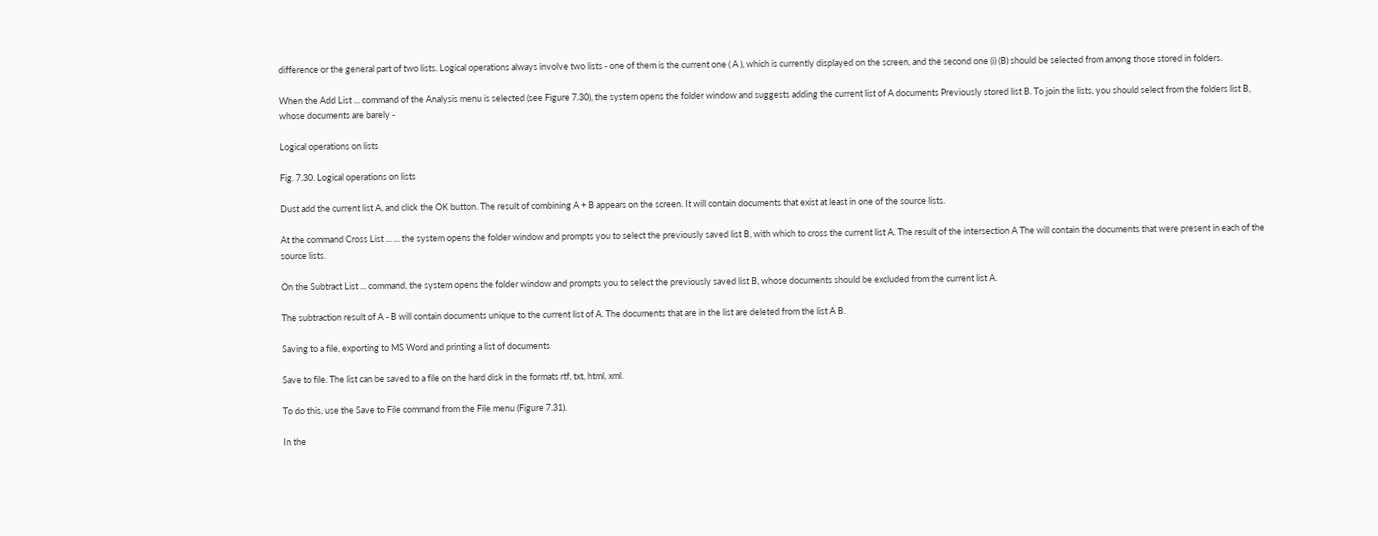difference or the general part of two lists. Logical operations always involve two lists - one of them is the current one ( A ), which is currently displayed on the screen, and the second one (i) (B) should be selected from among those stored in folders.

When the Add List ... command of the Analysis menu is selected (see Figure 7.30), the system opens the folder window and suggests adding the current list of A documents Previously stored list B. To join the lists, you should select from the folders list B, whose documents are barely -

Logical operations on lists

Fig. 7.30. Logical operations on lists

Dust add the current list A, and click the OK button. The result of combining A + B appears on the screen. It will contain documents that exist at least in one of the source lists.

At the command Cross List ... ... the system opens the folder window and prompts you to select the previously saved list B, with which to cross the current list A. The result of the intersection A The will contain the documents that were present in each of the source lists.

On the Subtract List ... command, the system opens the folder window and prompts you to select the previously saved list B, whose documents should be excluded from the current list A.

The subtraction result of A - B will contain documents unique to the current list of A. The documents that are in the list are deleted from the list A B.

Saving to a file, exporting to MS Word and printing a list of documents

Save to file. The list can be saved to a file on the hard disk in the formats rtf, txt, html, xml.

To do this, use the Save to File command from the File menu (Figure 7.31).

In the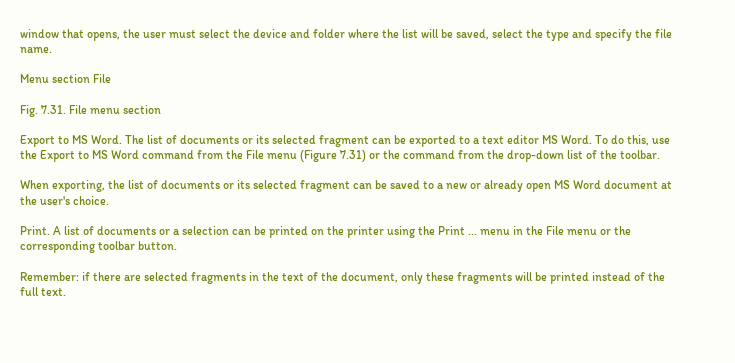window that opens, the user must select the device and folder where the list will be saved, select the type and specify the file name.

Menu section File

Fig. 7.31. File menu section

Export to MS Word. The list of documents or its selected fragment can be exported to a text editor MS Word. To do this, use the Export to MS Word command from the File menu (Figure 7.31) or the command from the drop-down list of the toolbar.

When exporting, the list of documents or its selected fragment can be saved to a new or already open MS Word document at the user's choice.

Print. A list of documents or a selection can be printed on the printer using the Print ... menu in the File menu or the corresponding toolbar button.

Remember: if there are selected fragments in the text of the document, only these fragments will be printed instead of the full text.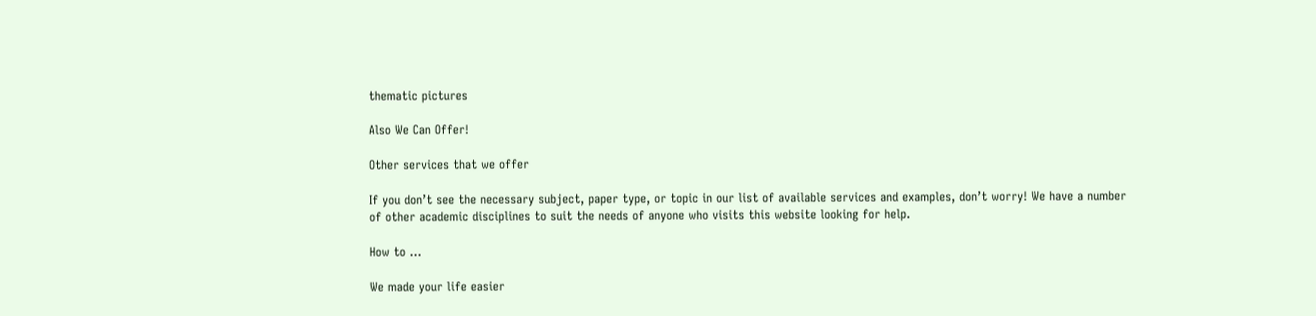thematic pictures

Also We Can Offer!

Other services that we offer

If you don’t see the necessary subject, paper type, or topic in our list of available services and examples, don’t worry! We have a number of other academic disciplines to suit the needs of anyone who visits this website looking for help.

How to ...

We made your life easier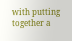with putting together a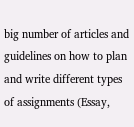big number of articles and guidelines on how to plan and write different types of assignments (Essay,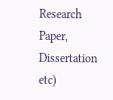Research Paper, Dissertation etc)